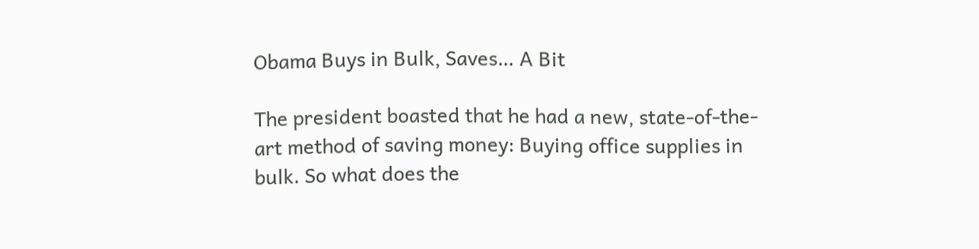Obama Buys in Bulk, Saves… A Bit

The president boasted that he had a new, state-of-the-art method of saving money: Buying office supplies in bulk. So what does the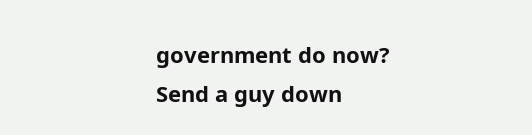government do now? Send a guy down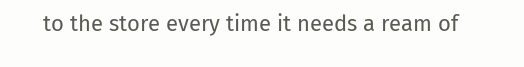to the store every time it needs a ream of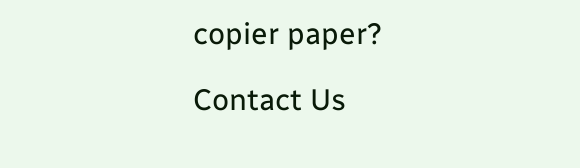copier paper?

Contact Us